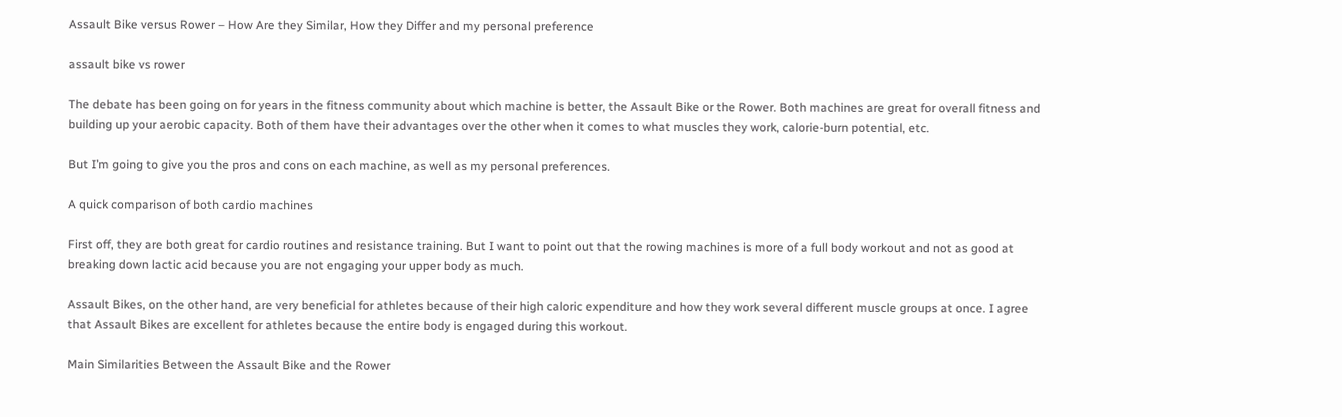Assault Bike versus Rower – How Are they Similar, How they Differ and my personal preference

assault bike vs rower

The debate has been going on for years in the fitness community about which machine is better, the Assault Bike or the Rower. Both machines are great for overall fitness and building up your aerobic capacity. Both of them have their advantages over the other when it comes to what muscles they work, calorie-burn potential, etc.

But I’m going to give you the pros and cons on each machine, as well as my personal preferences.

A quick comparison of both cardio machines

First off, they are both great for cardio routines and resistance training. But I want to point out that the rowing machines is more of a full body workout and not as good at breaking down lactic acid because you are not engaging your upper body as much.

Assault Bikes, on the other hand, are very beneficial for athletes because of their high caloric expenditure and how they work several different muscle groups at once. I agree that Assault Bikes are excellent for athletes because the entire body is engaged during this workout.

Main Similarities Between the Assault Bike and the Rower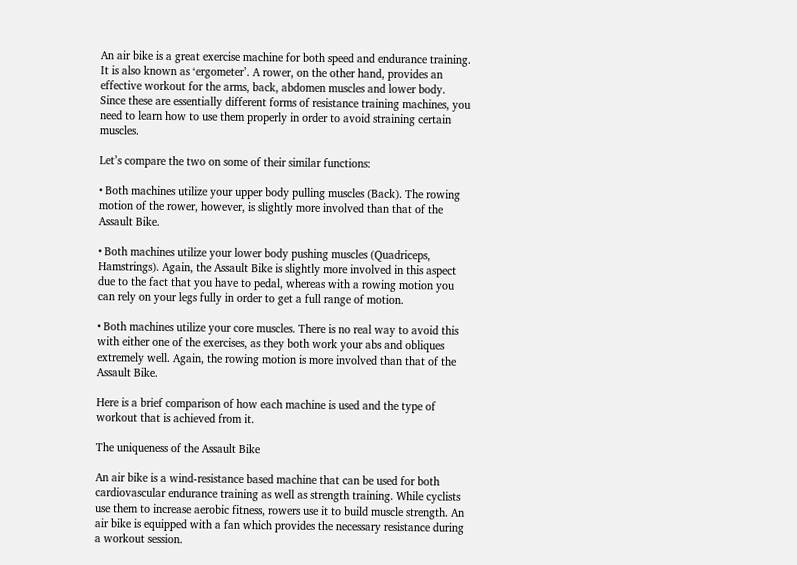An air bike is a great exercise machine for both speed and endurance training. It is also known as ‘ergometer’. A rower, on the other hand, provides an effective workout for the arms, back, abdomen muscles and lower body. Since these are essentially different forms of resistance training machines, you need to learn how to use them properly in order to avoid straining certain muscles.

Let’s compare the two on some of their similar functions:

• Both machines utilize your upper body pulling muscles (Back). The rowing motion of the rower, however, is slightly more involved than that of the Assault Bike.

• Both machines utilize your lower body pushing muscles (Quadriceps, Hamstrings). Again, the Assault Bike is slightly more involved in this aspect due to the fact that you have to pedal, whereas with a rowing motion you can rely on your legs fully in order to get a full range of motion.

• Both machines utilize your core muscles. There is no real way to avoid this with either one of the exercises, as they both work your abs and obliques extremely well. Again, the rowing motion is more involved than that of the Assault Bike.

Here is a brief comparison of how each machine is used and the type of workout that is achieved from it.

The uniqueness of the Assault Bike

An air bike is a wind-resistance based machine that can be used for both cardiovascular endurance training as well as strength training. While cyclists use them to increase aerobic fitness, rowers use it to build muscle strength. An air bike is equipped with a fan which provides the necessary resistance during a workout session.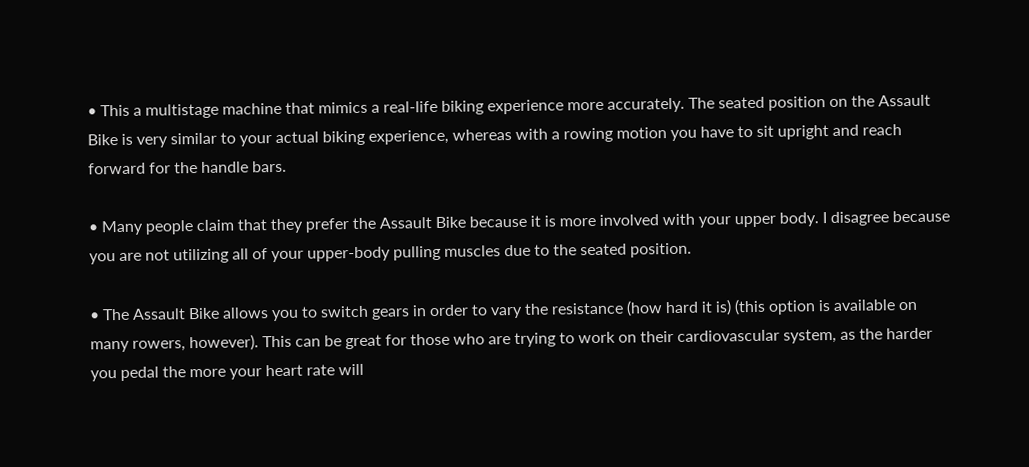• This a multistage machine that mimics a real-life biking experience more accurately. The seated position on the Assault Bike is very similar to your actual biking experience, whereas with a rowing motion you have to sit upright and reach forward for the handle bars.

• Many people claim that they prefer the Assault Bike because it is more involved with your upper body. I disagree because you are not utilizing all of your upper-body pulling muscles due to the seated position.

• The Assault Bike allows you to switch gears in order to vary the resistance (how hard it is) (this option is available on many rowers, however). This can be great for those who are trying to work on their cardiovascular system, as the harder you pedal the more your heart rate will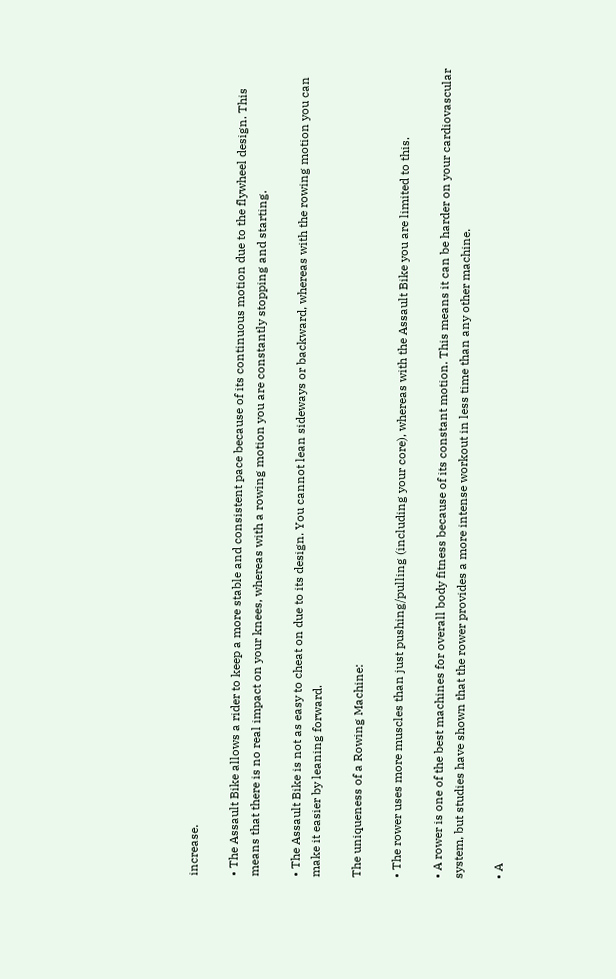increase.

• The Assault Bike allows a rider to keep a more stable and consistent pace because of its continuous motion due to the flywheel design. This means that there is no real impact on your knees, whereas with a rowing motion you are constantly stopping and starting.

• The Assault Bike is not as easy to cheat on due to its design. You cannot lean sideways or backward, whereas with the rowing motion you can make it easier by leaning forward.

The uniqueness of a Rowing Machine:

• The rower uses more muscles than just pushing/pulling (including your core), whereas with the Assault Bike you are limited to this.

• A rower is one of the best machines for overall body fitness because of its constant motion. This means it can be harder on your cardiovascular system, but studies have shown that the rower provides a more intense workout in less time than any other machine.

• A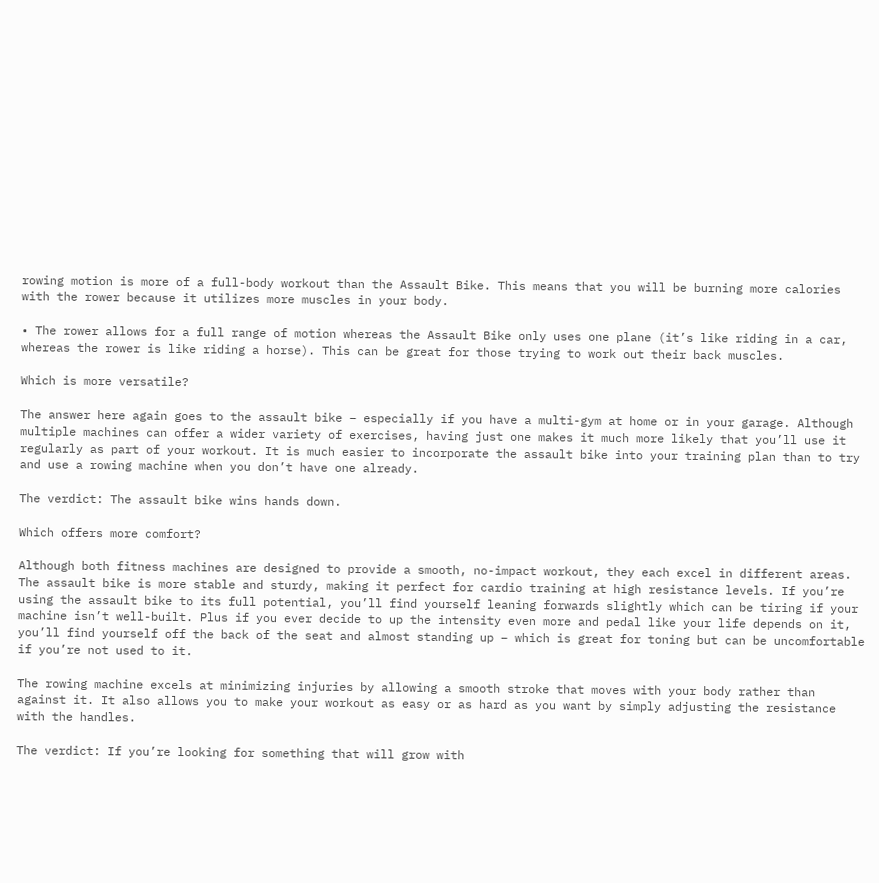rowing motion is more of a full-body workout than the Assault Bike. This means that you will be burning more calories with the rower because it utilizes more muscles in your body.

• The rower allows for a full range of motion whereas the Assault Bike only uses one plane (it’s like riding in a car, whereas the rower is like riding a horse). This can be great for those trying to work out their back muscles.

Which is more versatile?

The answer here again goes to the assault bike – especially if you have a multi-gym at home or in your garage. Although multiple machines can offer a wider variety of exercises, having just one makes it much more likely that you’ll use it regularly as part of your workout. It is much easier to incorporate the assault bike into your training plan than to try and use a rowing machine when you don’t have one already.

The verdict: The assault bike wins hands down.

Which offers more comfort?

Although both fitness machines are designed to provide a smooth, no-impact workout, they each excel in different areas. The assault bike is more stable and sturdy, making it perfect for cardio training at high resistance levels. If you’re using the assault bike to its full potential, you’ll find yourself leaning forwards slightly which can be tiring if your machine isn’t well-built. Plus if you ever decide to up the intensity even more and pedal like your life depends on it, you’ll find yourself off the back of the seat and almost standing up – which is great for toning but can be uncomfortable if you’re not used to it.

The rowing machine excels at minimizing injuries by allowing a smooth stroke that moves with your body rather than against it. It also allows you to make your workout as easy or as hard as you want by simply adjusting the resistance with the handles.

The verdict: If you’re looking for something that will grow with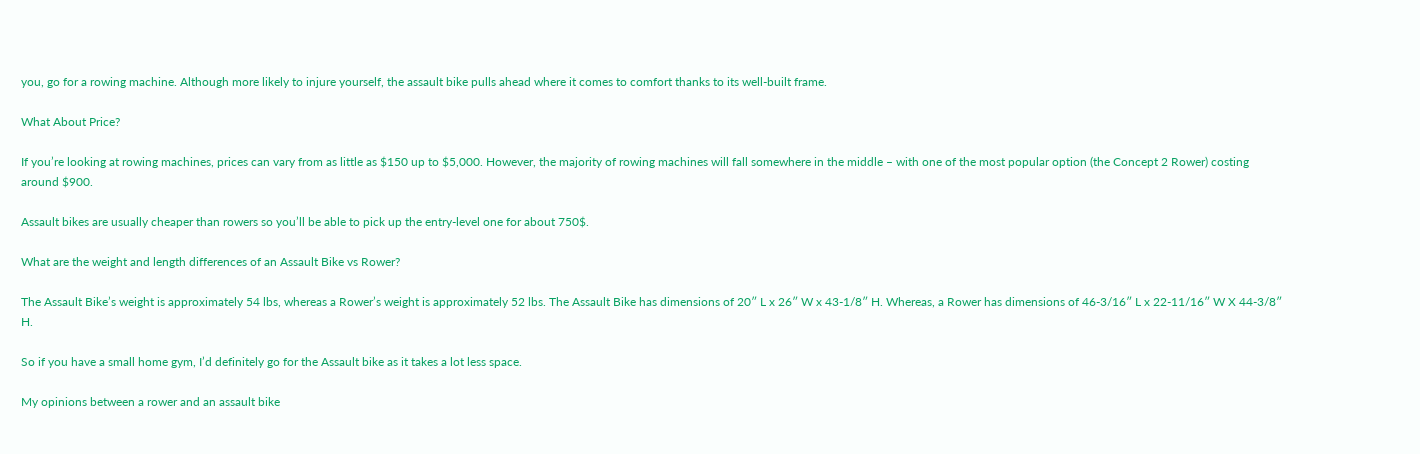you, go for a rowing machine. Although more likely to injure yourself, the assault bike pulls ahead where it comes to comfort thanks to its well-built frame.

What About Price?

If you’re looking at rowing machines, prices can vary from as little as $150 up to $5,000. However, the majority of rowing machines will fall somewhere in the middle – with one of the most popular option (the Concept 2 Rower) costing around $900.

Assault bikes are usually cheaper than rowers so you’ll be able to pick up the entry-level one for about 750$.

What are the weight and length differences of an Assault Bike vs Rower?

The Assault Bike’s weight is approximately 54 lbs, whereas a Rower’s weight is approximately 52 lbs. The Assault Bike has dimensions of 20″ L x 26″ W x 43-1/8″ H. Whereas, a Rower has dimensions of 46-3/16″ L x 22-11/16″ W X 44-3/8″ H.

So if you have a small home gym, I’d definitely go for the Assault bike as it takes a lot less space.

My opinions between a rower and an assault bike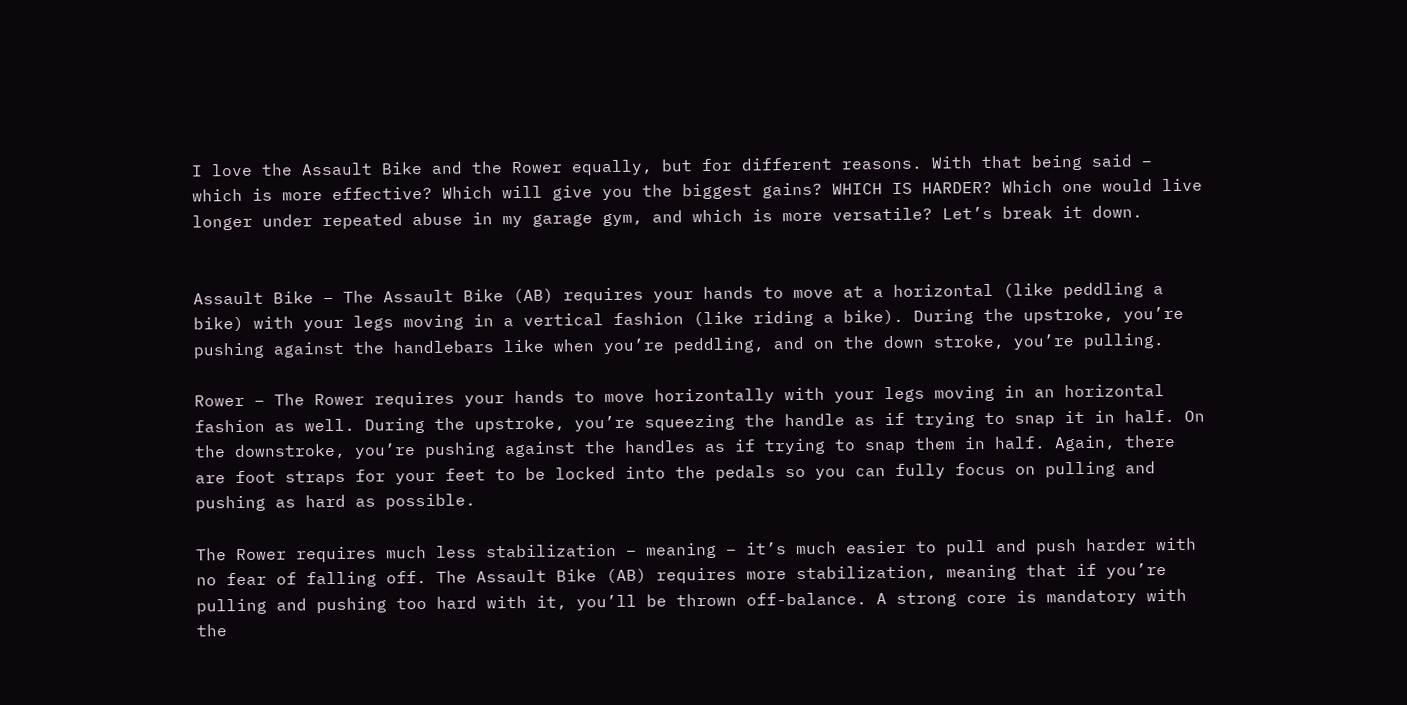I love the Assault Bike and the Rower equally, but for different reasons. With that being said – which is more effective? Which will give you the biggest gains? WHICH IS HARDER? Which one would live longer under repeated abuse in my garage gym, and which is more versatile? Let’s break it down.


Assault Bike – The Assault Bike (AB) requires your hands to move at a horizontal (like peddling a bike) with your legs moving in a vertical fashion (like riding a bike). During the upstroke, you’re pushing against the handlebars like when you’re peddling, and on the down stroke, you’re pulling.

Rower – The Rower requires your hands to move horizontally with your legs moving in an horizontal fashion as well. During the upstroke, you’re squeezing the handle as if trying to snap it in half. On the downstroke, you’re pushing against the handles as if trying to snap them in half. Again, there are foot straps for your feet to be locked into the pedals so you can fully focus on pulling and pushing as hard as possible.

The Rower requires much less stabilization – meaning – it’s much easier to pull and push harder with no fear of falling off. The Assault Bike (AB) requires more stabilization, meaning that if you’re pulling and pushing too hard with it, you’ll be thrown off-balance. A strong core is mandatory with the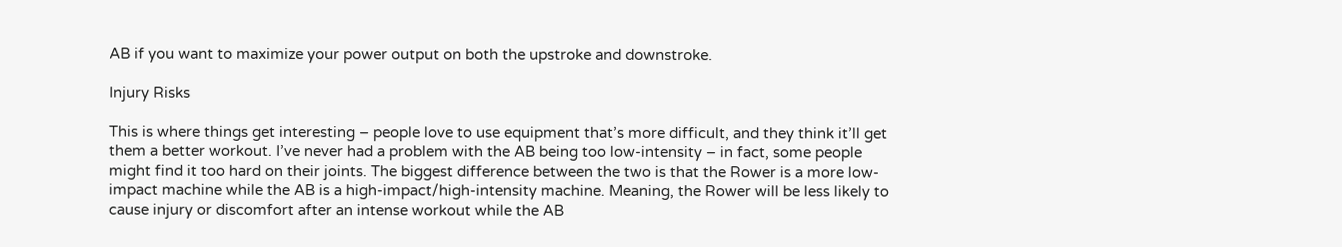AB if you want to maximize your power output on both the upstroke and downstroke.

Injury Risks

This is where things get interesting – people love to use equipment that’s more difficult, and they think it’ll get them a better workout. I’ve never had a problem with the AB being too low-intensity – in fact, some people might find it too hard on their joints. The biggest difference between the two is that the Rower is a more low-impact machine while the AB is a high-impact/high-intensity machine. Meaning, the Rower will be less likely to cause injury or discomfort after an intense workout while the AB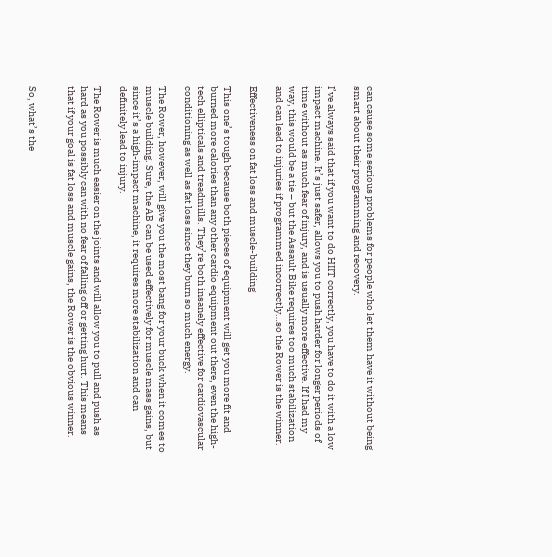can cause some serious problems for people who let them have it without being smart about their programming and recovery.

I’ve always said that if you want to do HIIT correctly, you have to do it with a low impact machine. It’s just safer, allows you to push harder for longer periods of time without as much fear of injury, and is usually more effective. If I had my way, this would be a tie – but the Assault Bike requires too much stabilization and can lead to injuries if programmed incorrectly…so the Rower is the winner.

Effectiveness on fat loss and muscle-building

This one’s tough because both pieces of equipment will get you more fit and burned more calories than any other cardio equipment out there, even the high-tech ellipticals and treadmills. They’re both insanely effective for cardiovascular conditioning as well as fat loss since they burn so much energy.

The Rower, however, will give you the most bang for your buck when it comes to muscle building. Sure, the AB can be used effectively for muscle mass gains, but since it’s a high-impact machine, it requires more stabilization and can definitely lead to injury.

The Rower is much easier on the joints and will allow you to pull and push as hard as you possibly can with no fear of falling off or getting hurt. This means that if your goal is fat loss and muscle gains, the Rower is the obvious winner.


So, what’s the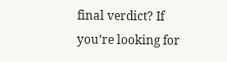final verdict? If you’re looking for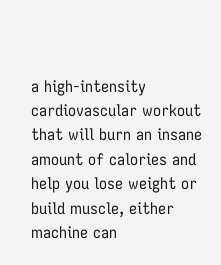a high-intensity cardiovascular workout that will burn an insane amount of calories and help you lose weight or build muscle, either machine can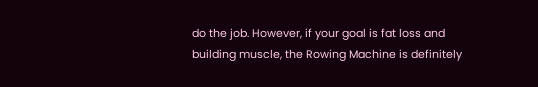do the job. However, if your goal is fat loss and building muscle, the Rowing Machine is definitely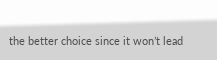the better choice since it won’t lead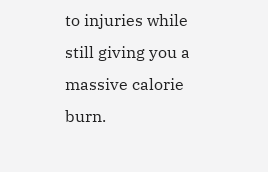to injuries while still giving you a massive calorie burn.